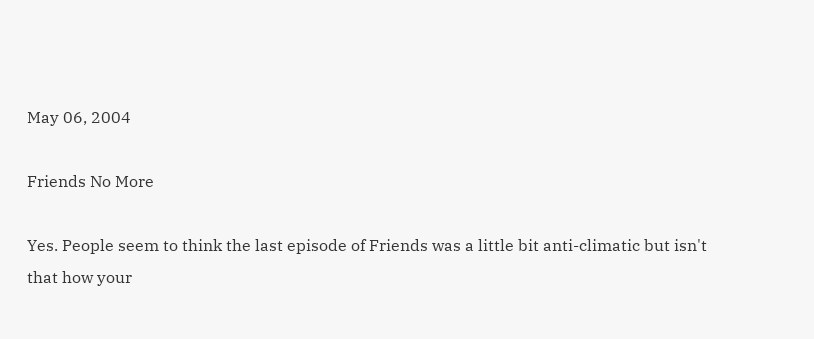May 06, 2004

Friends No More

Yes. People seem to think the last episode of Friends was a little bit anti-climatic but isn't that how your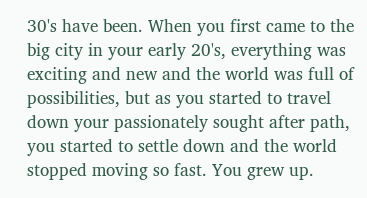30's have been. When you first came to the big city in your early 20's, everything was exciting and new and the world was full of possibilities, but as you started to travel down your passionately sought after path, you started to settle down and the world stopped moving so fast. You grew up.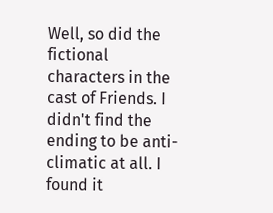Well, so did the fictional characters in the cast of Friends. I didn't find the ending to be anti-climatic at all. I found it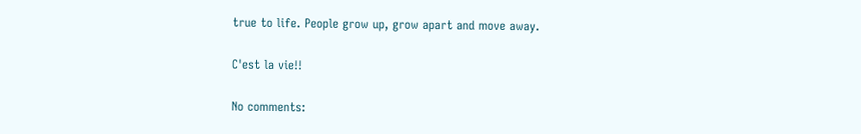true to life. People grow up, grow apart and move away.

C'est la vie!!

No comments: